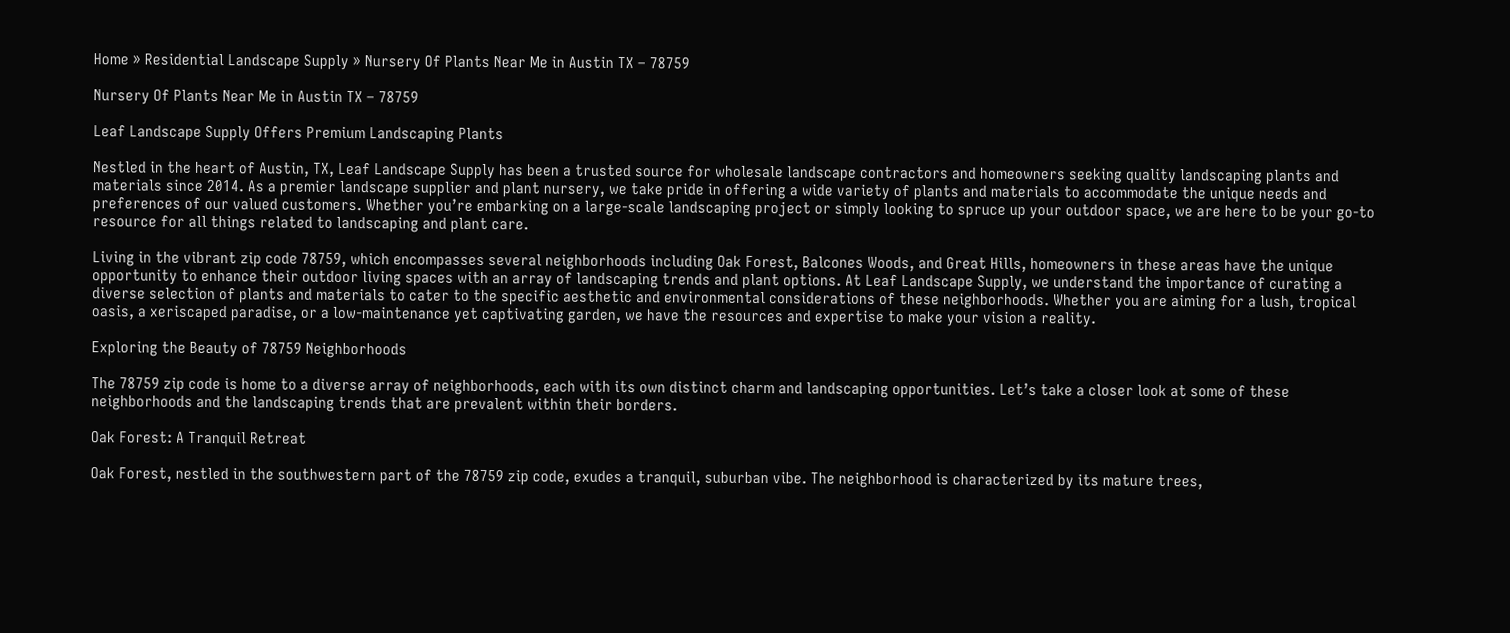Home » Residential Landscape Supply » Nursery Of Plants Near Me in Austin TX – 78759

Nursery Of Plants Near Me in Austin TX – 78759

Leaf Landscape Supply Offers Premium Landscaping Plants

Nestled in the heart of Austin, TX, Leaf Landscape Supply has been a trusted source for wholesale landscape contractors and homeowners seeking quality landscaping plants and materials since 2014. As a premier landscape supplier and plant nursery, we take pride in offering a wide variety of plants and materials to accommodate the unique needs and preferences of our valued customers. Whether you’re embarking on a large-scale landscaping project or simply looking to spruce up your outdoor space, we are here to be your go-to resource for all things related to landscaping and plant care.

Living in the vibrant zip code 78759, which encompasses several neighborhoods including Oak Forest, Balcones Woods, and Great Hills, homeowners in these areas have the unique opportunity to enhance their outdoor living spaces with an array of landscaping trends and plant options. At Leaf Landscape Supply, we understand the importance of curating a diverse selection of plants and materials to cater to the specific aesthetic and environmental considerations of these neighborhoods. Whether you are aiming for a lush, tropical oasis, a xeriscaped paradise, or a low-maintenance yet captivating garden, we have the resources and expertise to make your vision a reality.

Exploring the Beauty of 78759 Neighborhoods

The 78759 zip code is home to a diverse array of neighborhoods, each with its own distinct charm and landscaping opportunities. Let’s take a closer look at some of these neighborhoods and the landscaping trends that are prevalent within their borders.

Oak Forest: A Tranquil Retreat

Oak Forest, nestled in the southwestern part of the 78759 zip code, exudes a tranquil, suburban vibe. The neighborhood is characterized by its mature trees,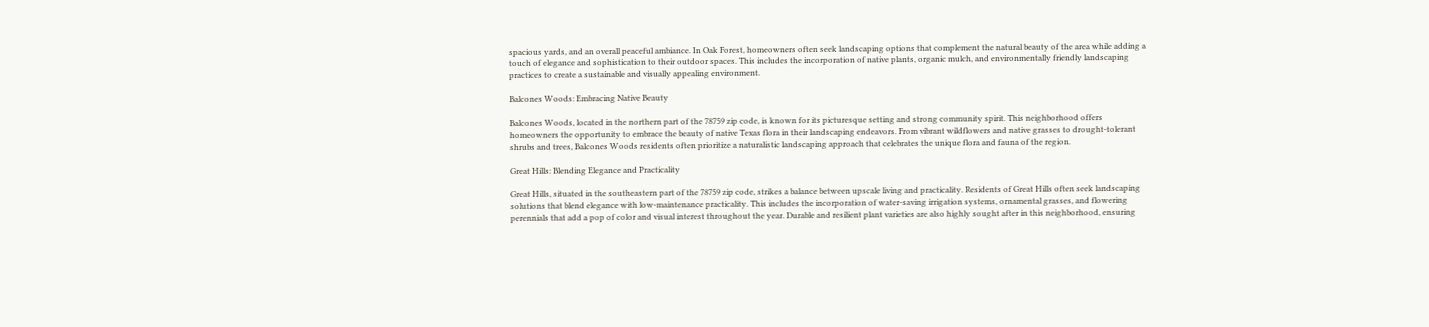spacious yards, and an overall peaceful ambiance. In Oak Forest, homeowners often seek landscaping options that complement the natural beauty of the area while adding a touch of elegance and sophistication to their outdoor spaces. This includes the incorporation of native plants, organic mulch, and environmentally friendly landscaping practices to create a sustainable and visually appealing environment.

Balcones Woods: Embracing Native Beauty

Balcones Woods, located in the northern part of the 78759 zip code, is known for its picturesque setting and strong community spirit. This neighborhood offers homeowners the opportunity to embrace the beauty of native Texas flora in their landscaping endeavors. From vibrant wildflowers and native grasses to drought-tolerant shrubs and trees, Balcones Woods residents often prioritize a naturalistic landscaping approach that celebrates the unique flora and fauna of the region.

Great Hills: Blending Elegance and Practicality

Great Hills, situated in the southeastern part of the 78759 zip code, strikes a balance between upscale living and practicality. Residents of Great Hills often seek landscaping solutions that blend elegance with low-maintenance practicality. This includes the incorporation of water-saving irrigation systems, ornamental grasses, and flowering perennials that add a pop of color and visual interest throughout the year. Durable and resilient plant varieties are also highly sought after in this neighborhood, ensuring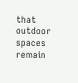that outdoor spaces remain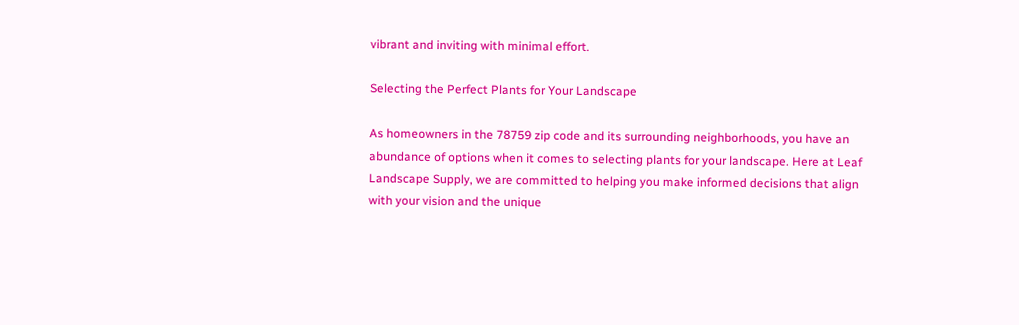vibrant and inviting with minimal effort.

Selecting the Perfect Plants for Your Landscape

As homeowners in the 78759 zip code and its surrounding neighborhoods, you have an abundance of options when it comes to selecting plants for your landscape. Here at Leaf Landscape Supply, we are committed to helping you make informed decisions that align with your vision and the unique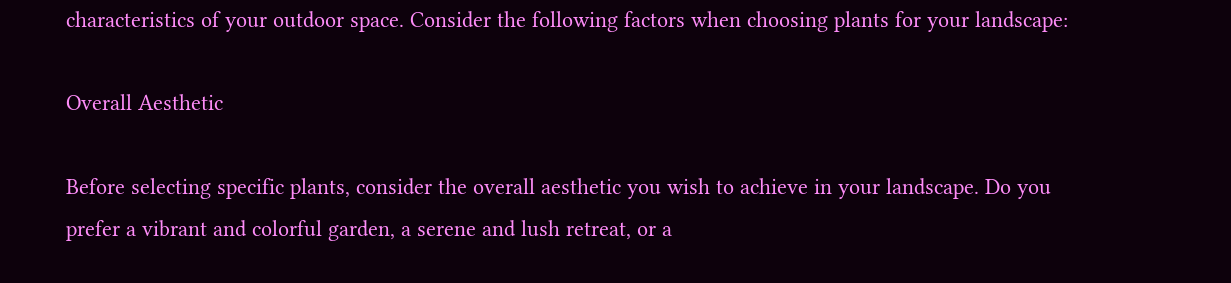characteristics of your outdoor space. Consider the following factors when choosing plants for your landscape:

Overall Aesthetic

Before selecting specific plants, consider the overall aesthetic you wish to achieve in your landscape. Do you prefer a vibrant and colorful garden, a serene and lush retreat, or a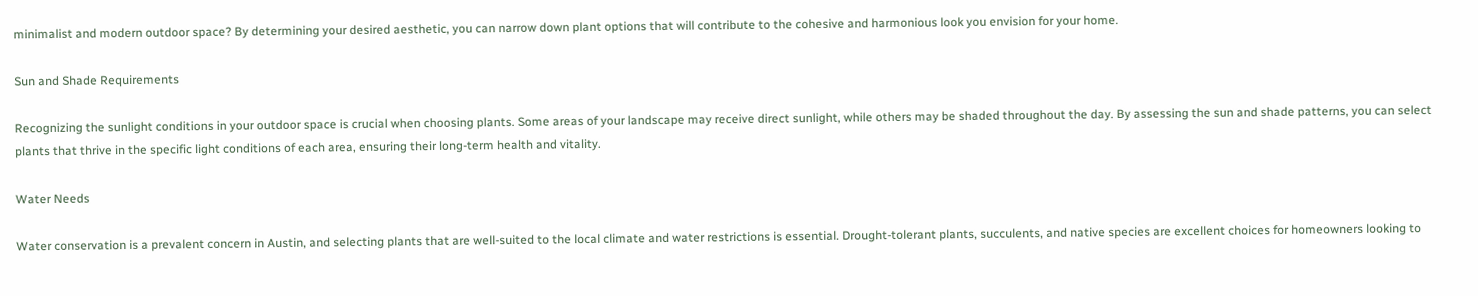minimalist and modern outdoor space? By determining your desired aesthetic, you can narrow down plant options that will contribute to the cohesive and harmonious look you envision for your home.

Sun and Shade Requirements

Recognizing the sunlight conditions in your outdoor space is crucial when choosing plants. Some areas of your landscape may receive direct sunlight, while others may be shaded throughout the day. By assessing the sun and shade patterns, you can select plants that thrive in the specific light conditions of each area, ensuring their long-term health and vitality.

Water Needs

Water conservation is a prevalent concern in Austin, and selecting plants that are well-suited to the local climate and water restrictions is essential. Drought-tolerant plants, succulents, and native species are excellent choices for homeowners looking to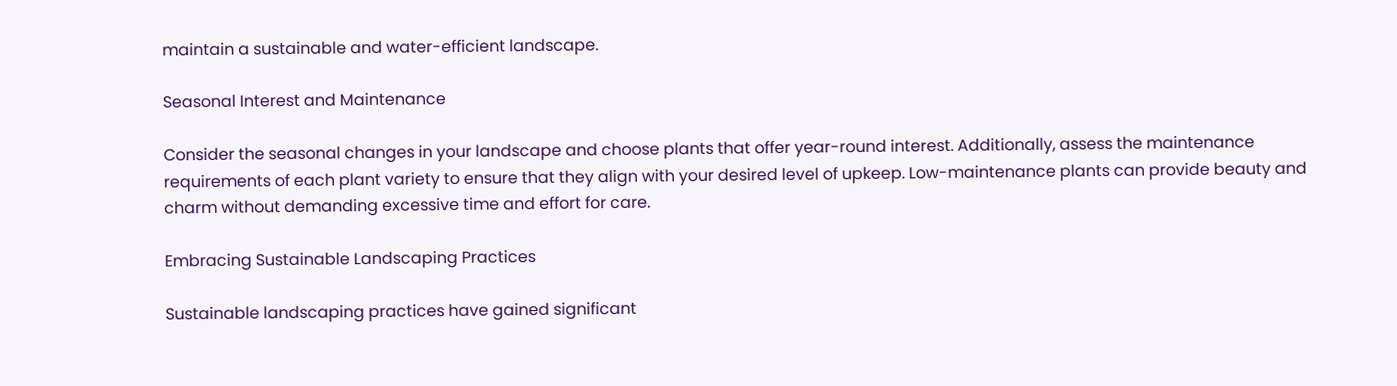maintain a sustainable and water-efficient landscape.

Seasonal Interest and Maintenance

Consider the seasonal changes in your landscape and choose plants that offer year-round interest. Additionally, assess the maintenance requirements of each plant variety to ensure that they align with your desired level of upkeep. Low-maintenance plants can provide beauty and charm without demanding excessive time and effort for care.

Embracing Sustainable Landscaping Practices

Sustainable landscaping practices have gained significant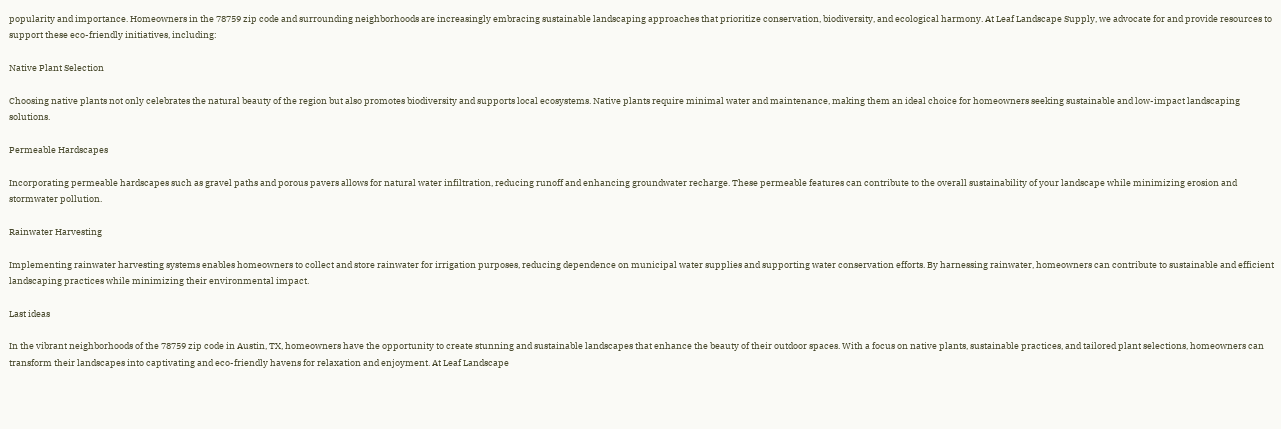popularity and importance. Homeowners in the 78759 zip code and surrounding neighborhoods are increasingly embracing sustainable landscaping approaches that prioritize conservation, biodiversity, and ecological harmony. At Leaf Landscape Supply, we advocate for and provide resources to support these eco-friendly initiatives, including:

Native Plant Selection

Choosing native plants not only celebrates the natural beauty of the region but also promotes biodiversity and supports local ecosystems. Native plants require minimal water and maintenance, making them an ideal choice for homeowners seeking sustainable and low-impact landscaping solutions.

Permeable Hardscapes

Incorporating permeable hardscapes such as gravel paths and porous pavers allows for natural water infiltration, reducing runoff and enhancing groundwater recharge. These permeable features can contribute to the overall sustainability of your landscape while minimizing erosion and stormwater pollution.

Rainwater Harvesting

Implementing rainwater harvesting systems enables homeowners to collect and store rainwater for irrigation purposes, reducing dependence on municipal water supplies and supporting water conservation efforts. By harnessing rainwater, homeowners can contribute to sustainable and efficient landscaping practices while minimizing their environmental impact.

Last ideas

In the vibrant neighborhoods of the 78759 zip code in Austin, TX, homeowners have the opportunity to create stunning and sustainable landscapes that enhance the beauty of their outdoor spaces. With a focus on native plants, sustainable practices, and tailored plant selections, homeowners can transform their landscapes into captivating and eco-friendly havens for relaxation and enjoyment. At Leaf Landscape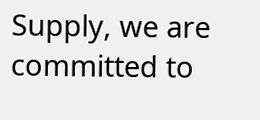Supply, we are committed to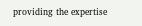providing the expertise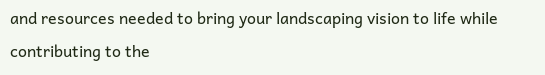and resources needed to bring your landscaping vision to life while contributing to the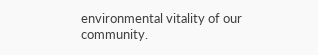environmental vitality of our community.